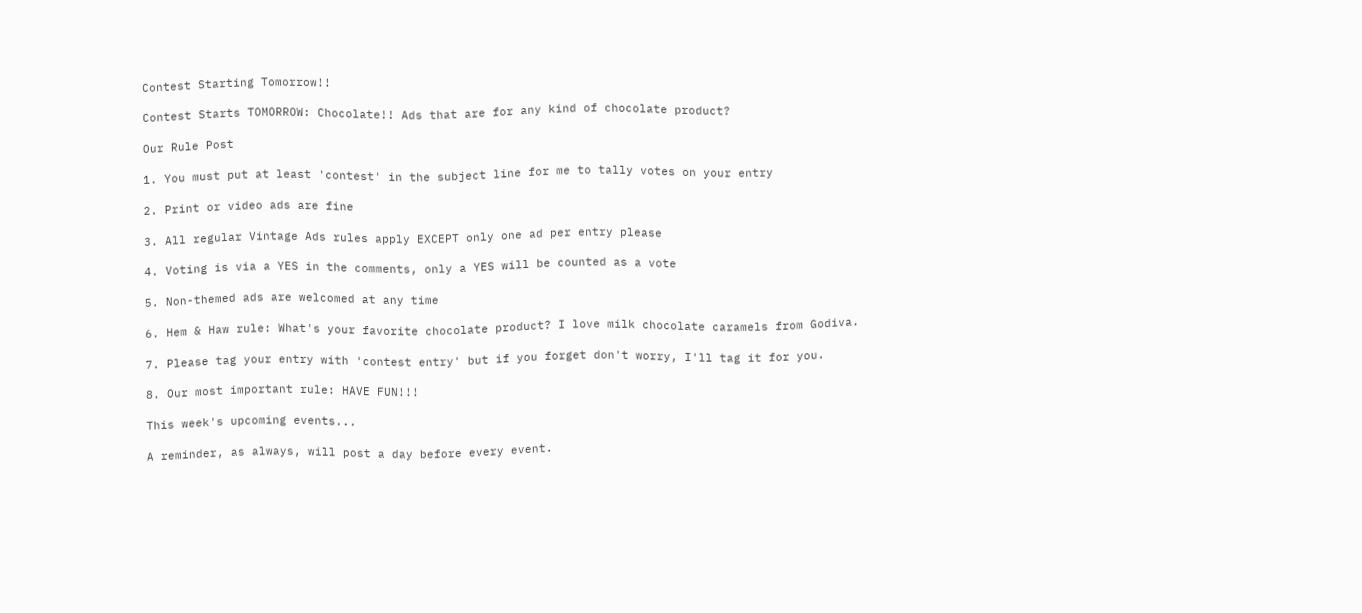Contest Starting Tomorrow!!

Contest Starts TOMORROW: Chocolate!! Ads that are for any kind of chocolate product?

Our Rule Post

1. You must put at least 'contest' in the subject line for me to tally votes on your entry

2. Print or video ads are fine

3. All regular Vintage Ads rules apply EXCEPT only one ad per entry please

4. Voting is via a YES in the comments, only a YES will be counted as a vote

5. Non-themed ads are welcomed at any time

6. Hem & Haw rule: What's your favorite chocolate product? I love milk chocolate caramels from Godiva.

7. Please tag your entry with 'contest entry' but if you forget don't worry, I'll tag it for you.

8. Our most important rule: HAVE FUN!!!

This week's upcoming events...

A reminder, as always, will post a day before every event.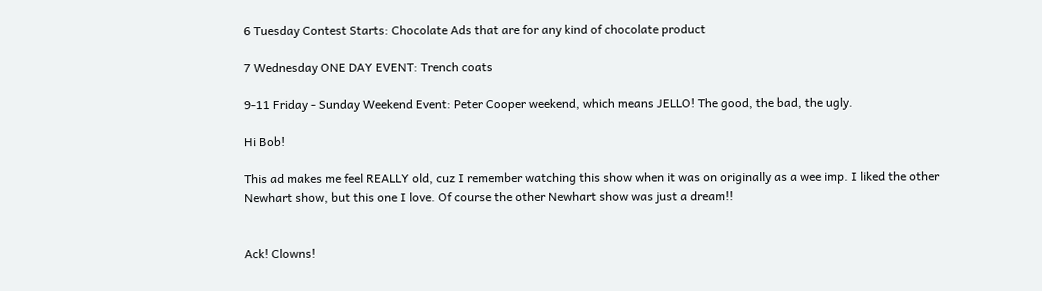6 Tuesday Contest Starts: Chocolate Ads that are for any kind of chocolate product

7 Wednesday ONE DAY EVENT: Trench coats

9-11 Friday - Sunday Weekend Event: Peter Cooper weekend, which means JELLO! The good, the bad, the ugly.

Hi Bob!

This ad makes me feel REALLY old, cuz I remember watching this show when it was on originally as a wee imp. I liked the other Newhart show, but this one I love. Of course the other Newhart show was just a dream!!


Ack! Clowns!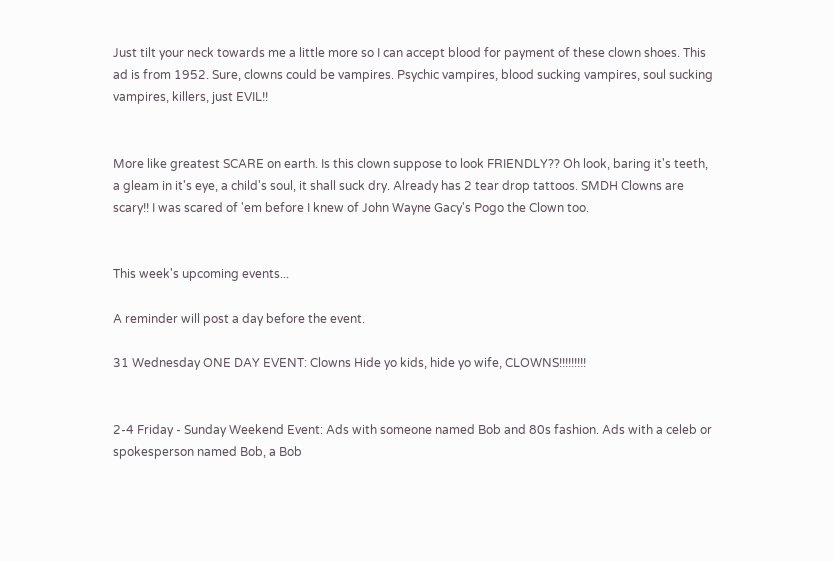Just tilt your neck towards me a little more so I can accept blood for payment of these clown shoes. This ad is from 1952. Sure, clowns could be vampires. Psychic vampires, blood sucking vampires, soul sucking vampires, killers, just EVIL!!


More like greatest SCARE on earth. Is this clown suppose to look FRIENDLY?? Oh look, baring it's teeth, a gleam in it's eye, a child's soul, it shall suck dry. Already has 2 tear drop tattoos. SMDH Clowns are scary!! I was scared of 'em before I knew of John Wayne Gacy's Pogo the Clown too.


This week's upcoming events...

A reminder will post a day before the event.

31 Wednesday ONE DAY EVENT: Clowns Hide yo kids, hide yo wife, CLOWNS!!!!!!!!!


2-4 Friday - Sunday Weekend Event: Ads with someone named Bob and 80s fashion. Ads with a celeb or spokesperson named Bob, a Bob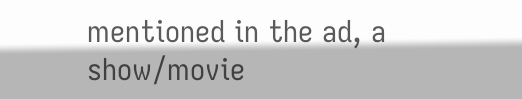mentioned in the ad, a show/movie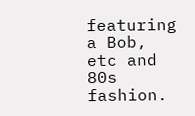featuring a Bob, etc and 80s fashion.